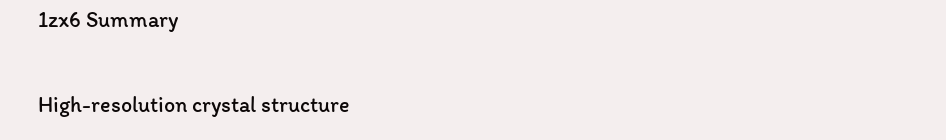1zx6 Summary


High-resolution crystal structure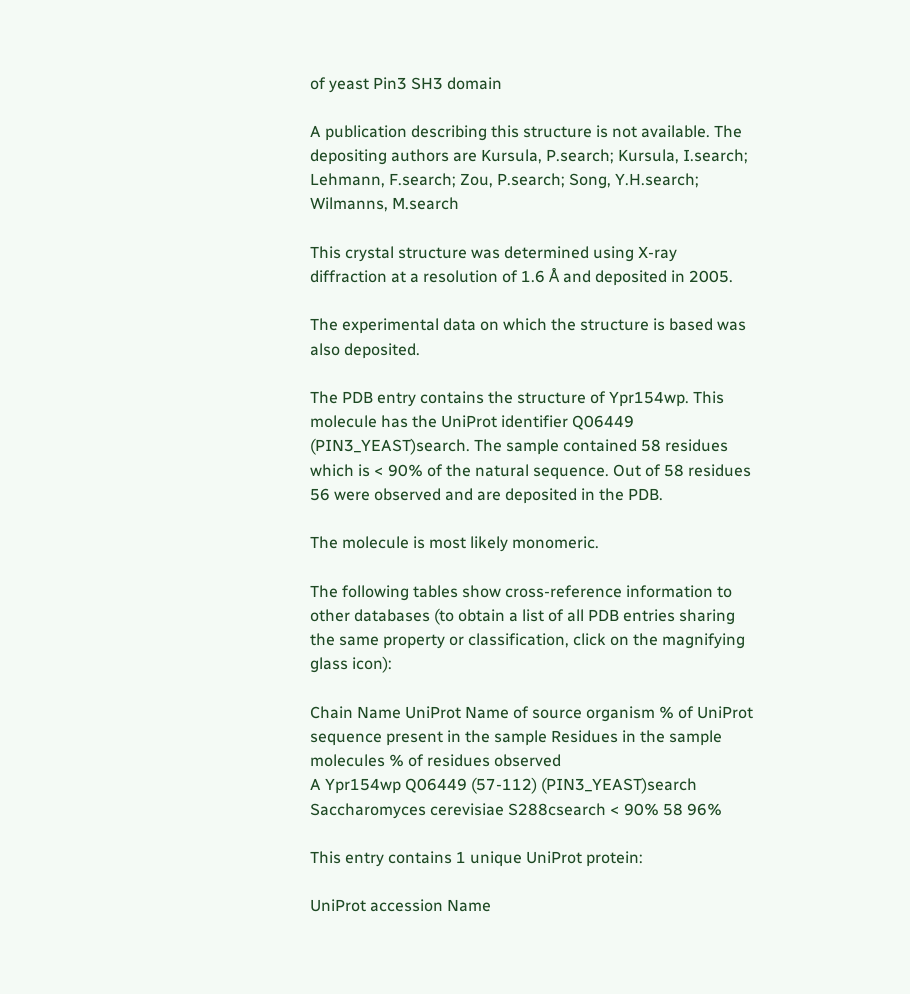of yeast Pin3 SH3 domain

A publication describing this structure is not available. The depositing authors are Kursula, P.search; Kursula, I.search; Lehmann, F.search; Zou, P.search; Song, Y.H.search; Wilmanns, M.search

This crystal structure was determined using X-ray diffraction at a resolution of 1.6 Å and deposited in 2005.

The experimental data on which the structure is based was also deposited.

The PDB entry contains the structure of Ypr154wp. This molecule has the UniProt identifier Q06449 (PIN3_YEAST)search. The sample contained 58 residues which is < 90% of the natural sequence. Out of 58 residues 56 were observed and are deposited in the PDB.

The molecule is most likely monomeric.

The following tables show cross-reference information to other databases (to obtain a list of all PDB entries sharing the same property or classification, click on the magnifying glass icon):

Chain Name UniProt Name of source organism % of UniProt sequence present in the sample Residues in the sample molecules % of residues observed
A Ypr154wp Q06449 (57-112) (PIN3_YEAST)search Saccharomyces cerevisiae S288csearch < 90% 58 96%

This entry contains 1 unique UniProt protein:

UniProt accession Name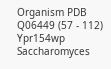Organism PDB
Q06449 (57 - 112) Ypr154wp Saccharomyces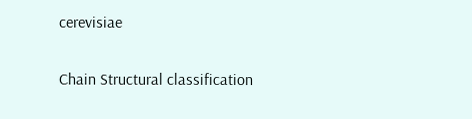cerevisiae

Chain Structural classification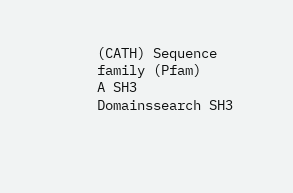(CATH) Sequence family (Pfam)
A SH3 Domainssearch SH3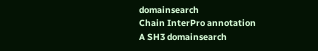domainsearch
Chain InterPro annotation
A SH3 domainsearch